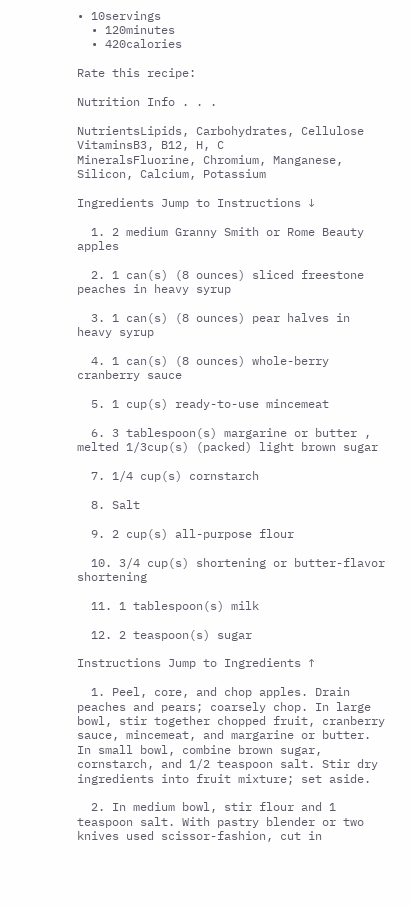• 10servings
  • 120minutes
  • 420calories

Rate this recipe:

Nutrition Info . . .

NutrientsLipids, Carbohydrates, Cellulose
VitaminsB3, B12, H, C
MineralsFluorine, Chromium, Manganese, Silicon, Calcium, Potassium

Ingredients Jump to Instructions ↓

  1. 2 medium Granny Smith or Rome Beauty apples

  2. 1 can(s) (8 ounces) sliced freestone peaches in heavy syrup

  3. 1 can(s) (8 ounces) pear halves in heavy syrup

  4. 1 can(s) (8 ounces) whole-berry cranberry sauce

  5. 1 cup(s) ready-to-use mincemeat

  6. 3 tablespoon(s) margarine or butter , melted 1/3cup(s) (packed) light brown sugar

  7. 1/4 cup(s) cornstarch

  8. Salt

  9. 2 cup(s) all-purpose flour

  10. 3/4 cup(s) shortening or butter-flavor shortening

  11. 1 tablespoon(s) milk

  12. 2 teaspoon(s) sugar

Instructions Jump to Ingredients ↑

  1. Peel, core, and chop apples. Drain peaches and pears; coarsely chop. In large bowl, stir together chopped fruit, cranberry sauce, mincemeat, and margarine or butter. In small bowl, combine brown sugar, cornstarch, and 1/2 teaspoon salt. Stir dry ingredients into fruit mixture; set aside.

  2. In medium bowl, stir flour and 1 teaspoon salt. With pastry blender or two knives used scissor-fashion, cut in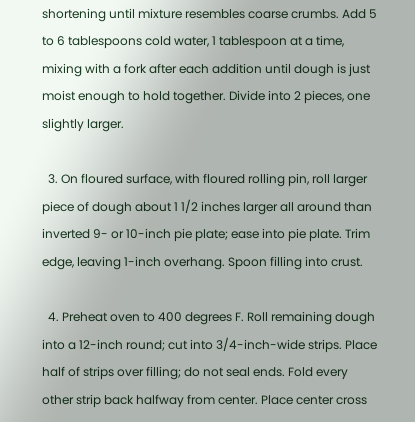shortening until mixture resembles coarse crumbs. Add 5 to 6 tablespoons cold water, 1 tablespoon at a time, mixing with a fork after each addition until dough is just moist enough to hold together. Divide into 2 pieces, one slightly larger.

  3. On floured surface, with floured rolling pin, roll larger piece of dough about 1 1/2 inches larger all around than inverted 9- or 10-inch pie plate; ease into pie plate. Trim edge, leaving 1-inch overhang. Spoon filling into crust.

  4. Preheat oven to 400 degrees F. Roll remaining dough into a 12-inch round; cut into 3/4-inch-wide strips. Place half of strips over filling; do not seal ends. Fold every other strip back halfway from center. Place center cross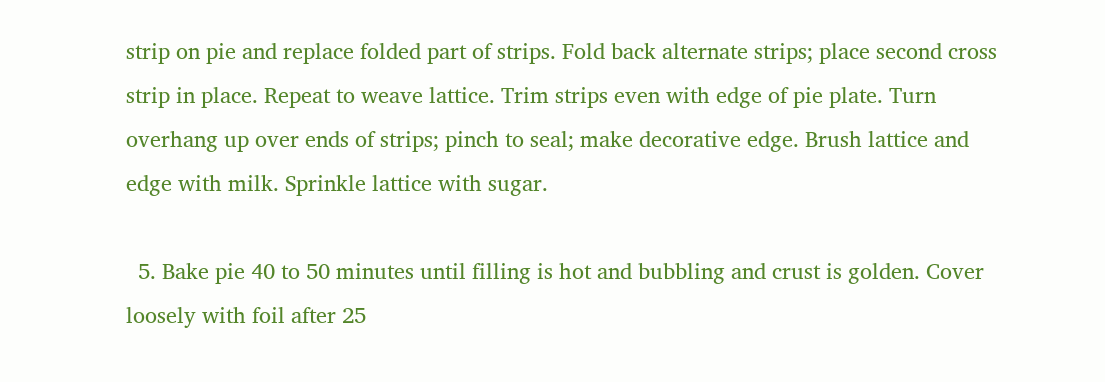strip on pie and replace folded part of strips. Fold back alternate strips; place second cross strip in place. Repeat to weave lattice. Trim strips even with edge of pie plate. Turn overhang up over ends of strips; pinch to seal; make decorative edge. Brush lattice and edge with milk. Sprinkle lattice with sugar.

  5. Bake pie 40 to 50 minutes until filling is hot and bubbling and crust is golden. Cover loosely with foil after 25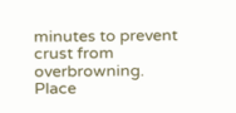minutes to prevent crust from overbrowning. Place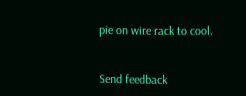pie on wire rack to cool.


Send feedback